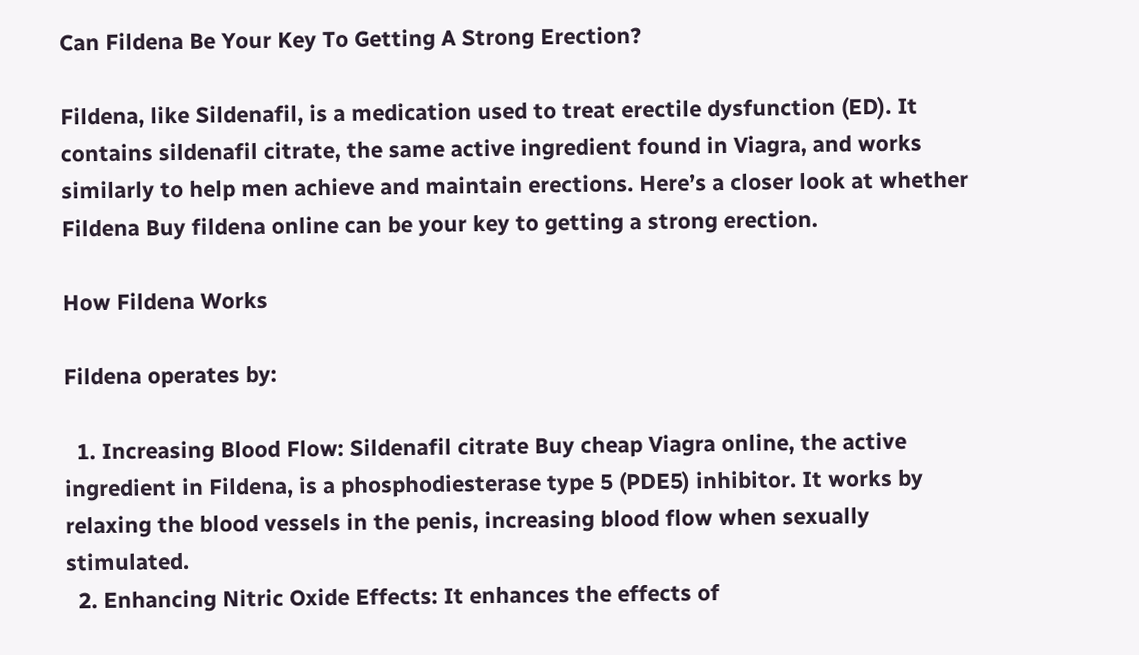Can Fildena Be Your Key To Getting A Strong Erection?

Fildena, like Sildenafil, is a medication used to treat erectile dysfunction (ED). It contains sildenafil citrate, the same active ingredient found in Viagra, and works similarly to help men achieve and maintain erections. Here’s a closer look at whether Fildena Buy fildena online can be your key to getting a strong erection.

How Fildena Works

Fildena operates by:

  1. Increasing Blood Flow: Sildenafil citrate Buy cheap Viagra online, the active ingredient in Fildena, is a phosphodiesterase type 5 (PDE5) inhibitor. It works by relaxing the blood vessels in the penis, increasing blood flow when sexually stimulated.
  2. Enhancing Nitric Oxide Effects: It enhances the effects of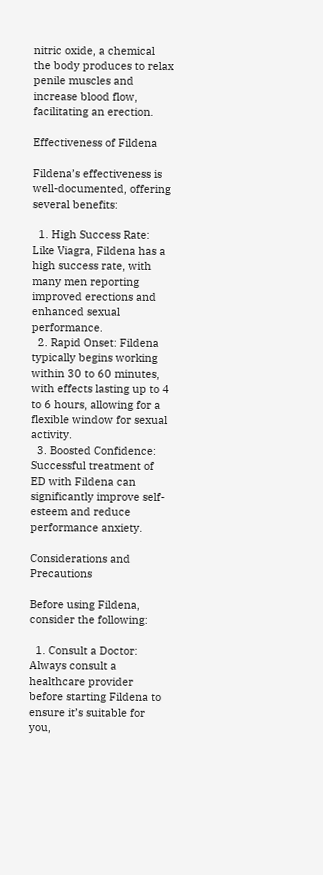nitric oxide, a chemical the body produces to relax penile muscles and increase blood flow, facilitating an erection.

Effectiveness of Fildena

Fildena’s effectiveness is well-documented, offering several benefits:

  1. High Success Rate: Like Viagra, Fildena has a high success rate, with many men reporting improved erections and enhanced sexual performance.
  2. Rapid Onset: Fildena typically begins working within 30 to 60 minutes, with effects lasting up to 4 to 6 hours, allowing for a flexible window for sexual activity.
  3. Boosted Confidence: Successful treatment of ED with Fildena can significantly improve self-esteem and reduce performance anxiety.

Considerations and Precautions

Before using Fildena, consider the following:

  1. Consult a Doctor: Always consult a healthcare provider before starting Fildena to ensure it’s suitable for you,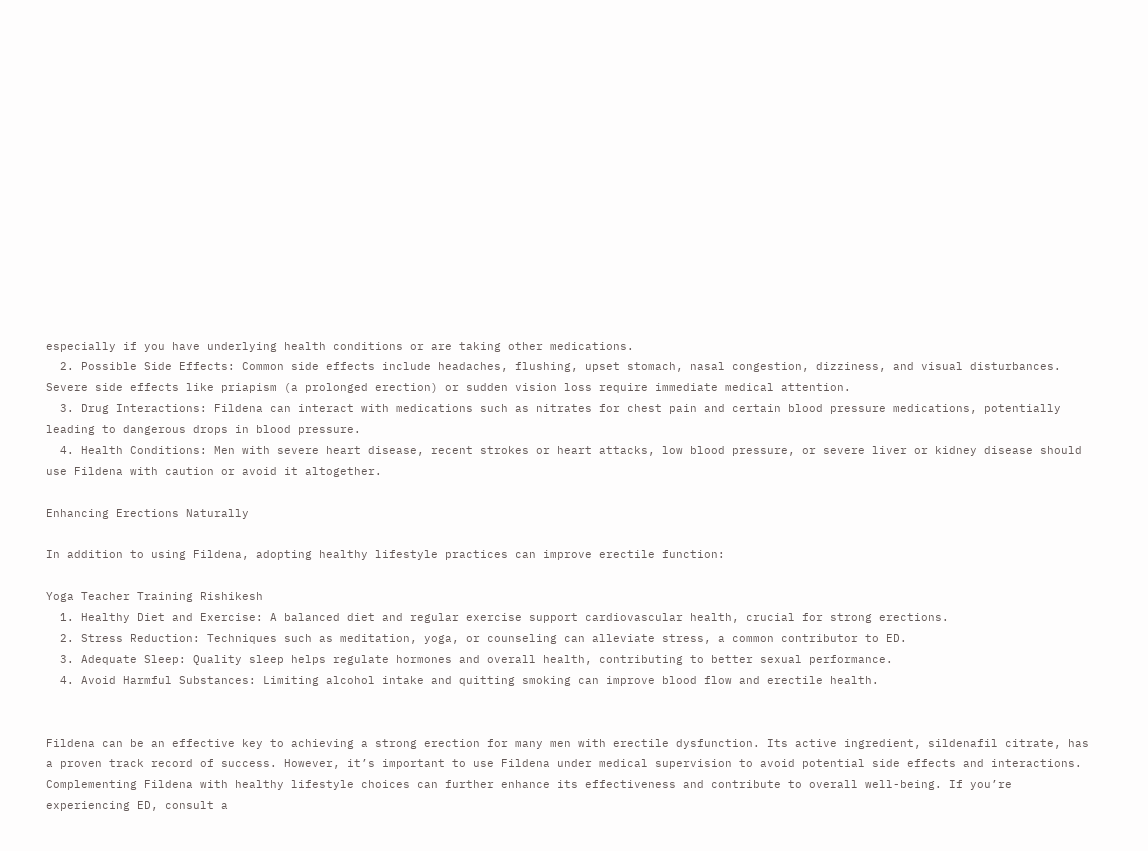especially if you have underlying health conditions or are taking other medications.
  2. Possible Side Effects: Common side effects include headaches, flushing, upset stomach, nasal congestion, dizziness, and visual disturbances. Severe side effects like priapism (a prolonged erection) or sudden vision loss require immediate medical attention.
  3. Drug Interactions: Fildena can interact with medications such as nitrates for chest pain and certain blood pressure medications, potentially leading to dangerous drops in blood pressure.
  4. Health Conditions: Men with severe heart disease, recent strokes or heart attacks, low blood pressure, or severe liver or kidney disease should use Fildena with caution or avoid it altogether.

Enhancing Erections Naturally

In addition to using Fildena, adopting healthy lifestyle practices can improve erectile function:

Yoga Teacher Training Rishikesh
  1. Healthy Diet and Exercise: A balanced diet and regular exercise support cardiovascular health, crucial for strong erections.
  2. Stress Reduction: Techniques such as meditation, yoga, or counseling can alleviate stress, a common contributor to ED.
  3. Adequate Sleep: Quality sleep helps regulate hormones and overall health, contributing to better sexual performance.
  4. Avoid Harmful Substances: Limiting alcohol intake and quitting smoking can improve blood flow and erectile health.


Fildena can be an effective key to achieving a strong erection for many men with erectile dysfunction. Its active ingredient, sildenafil citrate, has a proven track record of success. However, it’s important to use Fildena under medical supervision to avoid potential side effects and interactions. Complementing Fildena with healthy lifestyle choices can further enhance its effectiveness and contribute to overall well-being. If you’re experiencing ED, consult a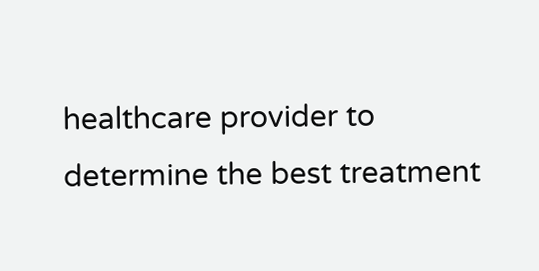healthcare provider to determine the best treatment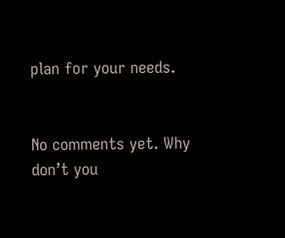plan for your needs.


No comments yet. Why don’t you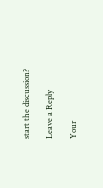start the discussion?

Leave a Reply

Your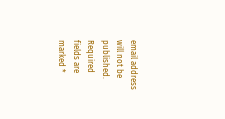email address will not be published. Required fields are marked *